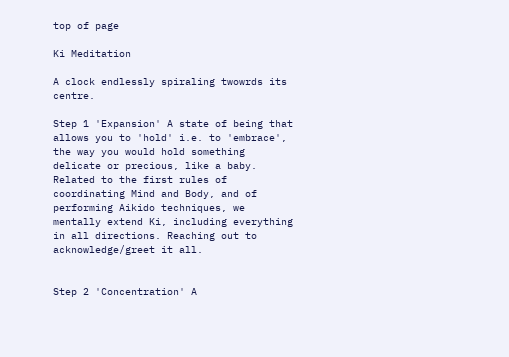top of page

Ki Meditation

A clock endlessly spiraling twowrds its centre.

Step 1 'Expansion' A state of being that allows you to 'hold' i.e. to 'embrace', the way you would hold something delicate or precious, like a baby. Related to the first rules of coordinating Mind and Body, and of performing Aikido techniques, we mentally extend Ki, including everything in all directions. Reaching out to acknowledge/greet it all.


Step 2 'Concentration' A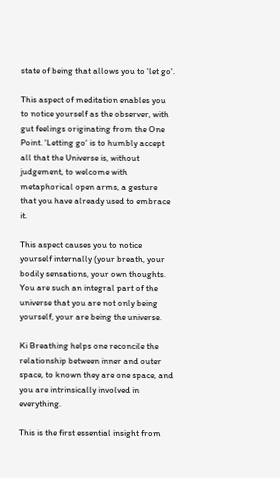state of being that allows you to 'let go'.

This aspect of meditation enables you to notice yourself as the observer, with gut feelings originating from the One Point. 'Letting go' is to humbly accept all that the Universe is, without judgement, to welcome with metaphorical open arms, a gesture that you have already used to embrace it.

This aspect causes you to notice yourself internally (your breath, your bodily sensations, your own thoughts. You are such an integral part of the universe that you are not only being yourself, your are being the universe.

Ki Breathing helps one reconcile the relationship between inner and outer space, to known they are one space, and you are intrinsically involved in everything.

This is the first essential insight from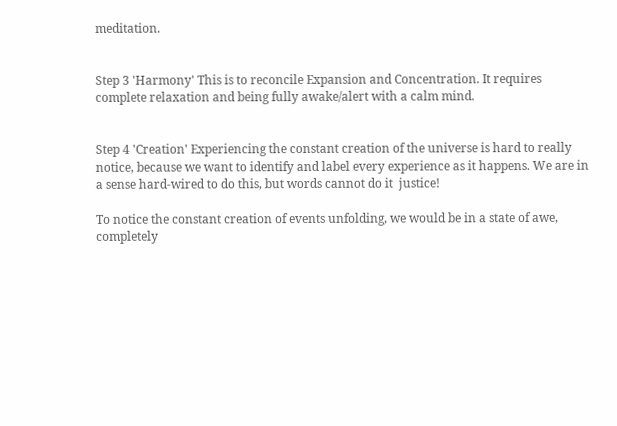meditation.


Step 3 'Harmony' This is to reconcile Expansion and Concentration. It requires complete relaxation and being fully awake/alert with a calm mind.


Step 4 'Creation' Experiencing the constant creation of the universe is hard to really notice, because we want to identify and label every experience as it happens. We are in a sense hard-wired to do this, but words cannot do it  justice!

To notice the constant creation of events unfolding, we would be in a state of awe, completely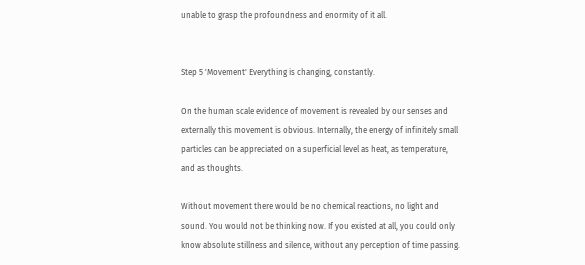unable to grasp the profoundness and enormity of it all.


Step 5 'Movement' Everything is changing, constantly.

On the human scale evidence of movement is revealed by our senses and externally this movement is obvious. Internally, the energy of infinitely small particles can be appreciated on a superficial level as heat, as temperature, and as thoughts.

Without movement there would be no chemical reactions, no light and sound. You would not be thinking now. If you existed at all, you could only know absolute stillness and silence, without any perception of time passing.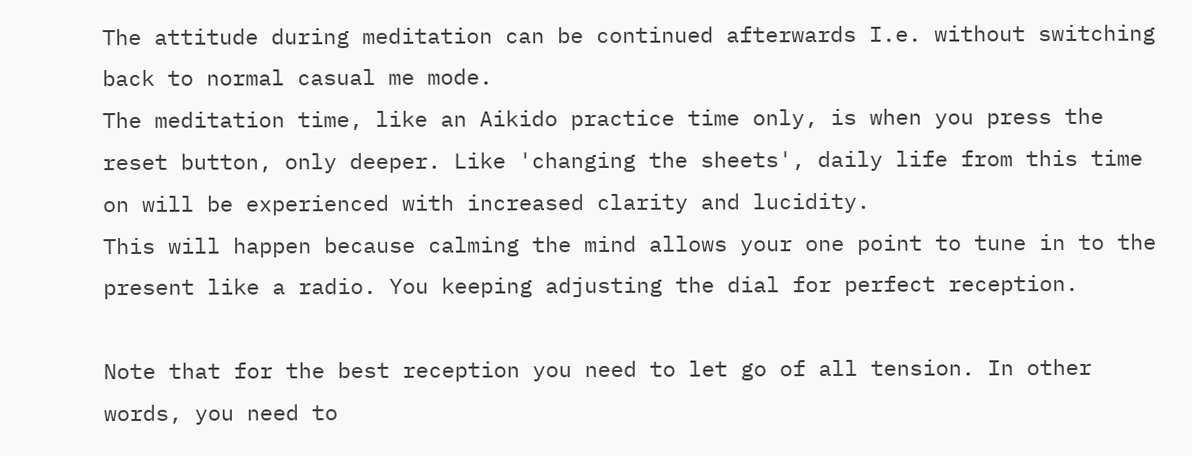The attitude during meditation can be continued afterwards I.e. without switching back to normal casual me mode.
The meditation time, like an Aikido practice time only, is when you press the reset button, only deeper. Like 'changing the sheets', daily life from this time on will be experienced with increased clarity and lucidity.
This will happen because calming the mind allows your one point to tune in to the present like a radio. You keeping adjusting the dial for perfect reception.

Note that for the best reception you need to let go of all tension. In other words, you need to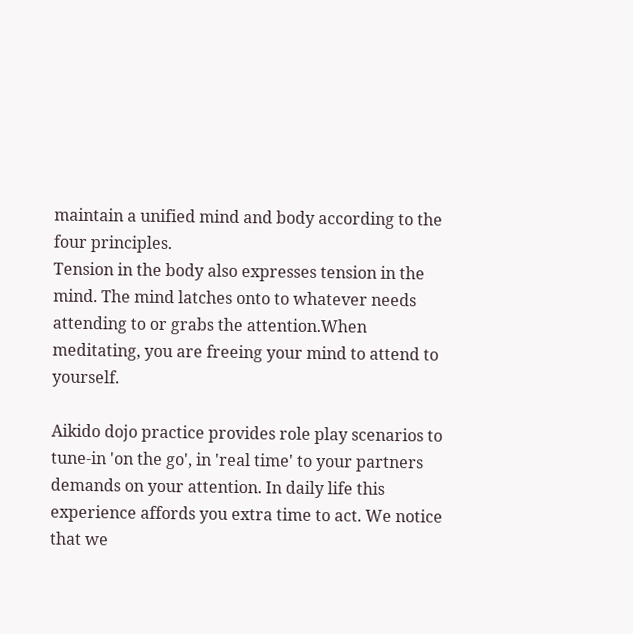maintain a unified mind and body according to the four principles.
Tension in the body also expresses tension in the mind. The mind latches onto to whatever needs attending to or grabs the attention.When meditating, you are freeing your mind to attend to yourself.

Aikido dojo practice provides role play scenarios to tune-in 'on the go', in 'real time' to your partners demands on your attention. In daily life this experience affords you extra time to act. We notice that we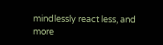mindlessly react less, and more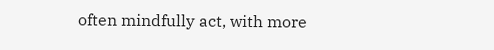often mindfully act, with more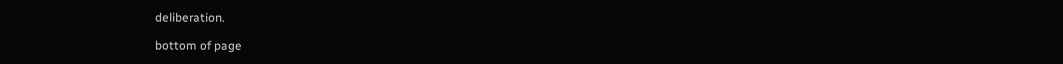deliberation.

bottom of page